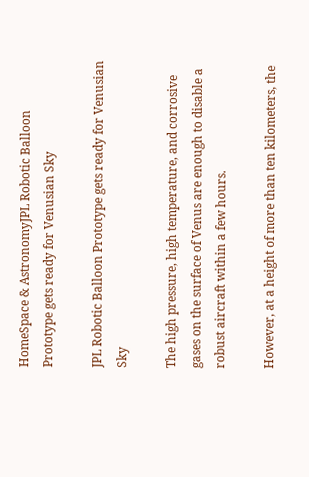HomeSpace & AstronomyJPL Robotic Balloon Prototype gets ready for Venusian Sky

JPL Robotic Balloon Prototype gets ready for Venusian Sky

The high pressure, high temperature, and corrosive gases on the surface of Venus are enough to disable a robust aircraft within a few hours.

However, at a height of more than ten kilometers, the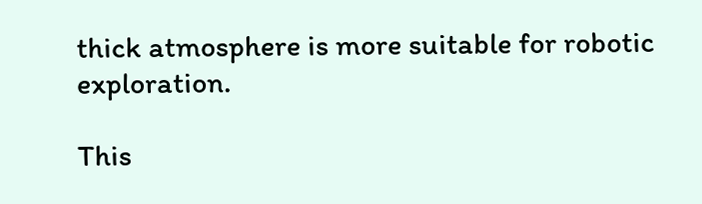thick atmosphere is more suitable for robotic exploration.

This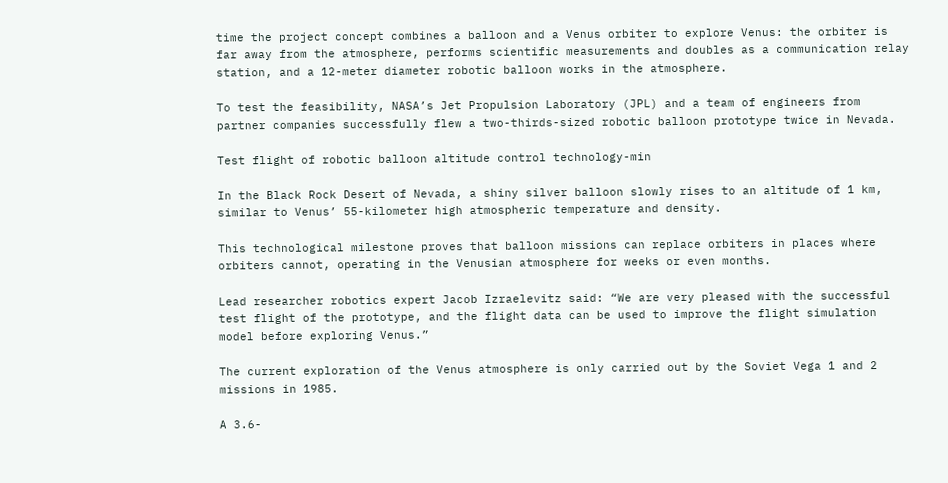time the project concept combines a balloon and a Venus orbiter to explore Venus: the orbiter is far away from the atmosphere, performs scientific measurements and doubles as a communication relay station, and a 12-meter diameter robotic balloon works in the atmosphere.

To test the feasibility, NASA’s Jet Propulsion Laboratory (JPL) and a team of engineers from partner companies successfully flew a two-thirds-sized robotic balloon prototype twice in Nevada.

Test flight of robotic balloon altitude control technology-min

In the Black Rock Desert of Nevada, a shiny silver balloon slowly rises to an altitude of 1 km, similar to Venus’ 55-kilometer high atmospheric temperature and density.

This technological milestone proves that balloon missions can replace orbiters in places where orbiters cannot, operating in the Venusian atmosphere for weeks or even months.

Lead researcher robotics expert Jacob Izraelevitz said: “We are very pleased with the successful test flight of the prototype, and the flight data can be used to improve the flight simulation model before exploring Venus.”

The current exploration of the Venus atmosphere is only carried out by the Soviet Vega 1 and 2 missions in 1985.

A 3.6-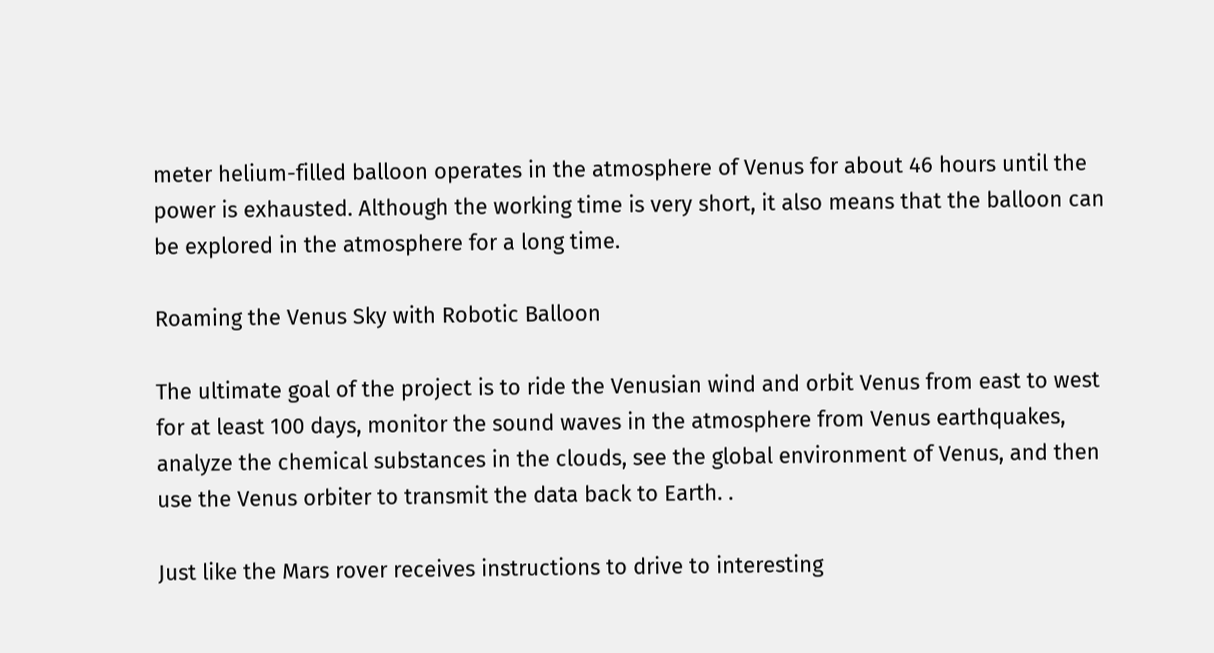meter helium-filled balloon operates in the atmosphere of Venus for about 46 hours until the power is exhausted. Although the working time is very short, it also means that the balloon can be explored in the atmosphere for a long time.

Roaming the Venus Sky with Robotic Balloon

The ultimate goal of the project is to ride the Venusian wind and orbit Venus from east to west for at least 100 days, monitor the sound waves in the atmosphere from Venus earthquakes, analyze the chemical substances in the clouds, see the global environment of Venus, and then use the Venus orbiter to transmit the data back to Earth. .

Just like the Mars rover receives instructions to drive to interesting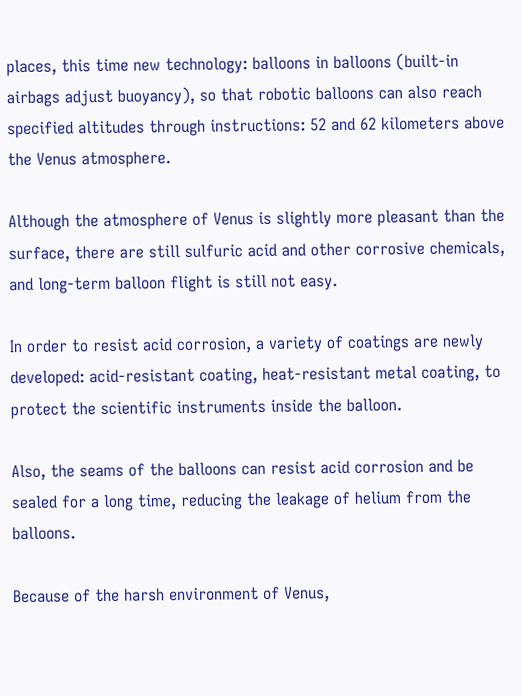places, this time new technology: balloons in balloons (built-in airbags adjust buoyancy), so that robotic balloons can also reach specified altitudes through instructions: 52 and 62 kilometers above the Venus atmosphere.

Although the atmosphere of Venus is slightly more pleasant than the surface, there are still sulfuric acid and other corrosive chemicals, and long-term balloon flight is still not easy.

In order to resist acid corrosion, a variety of coatings are newly developed: acid-resistant coating, heat-resistant metal coating, to protect the scientific instruments inside the balloon.

Also, the seams of the balloons can resist acid corrosion and be sealed for a long time, reducing the leakage of helium from the balloons.

Because of the harsh environment of Venus,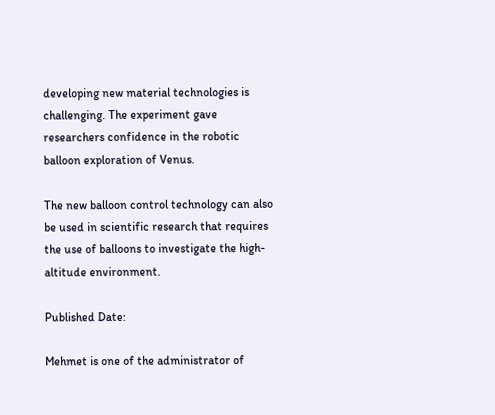developing new material technologies is challenging. The experiment gave researchers confidence in the robotic balloon exploration of Venus.

The new balloon control technology can also be used in scientific research that requires the use of balloons to investigate the high-altitude environment.

Published Date:

Mehmet is one of the administrator of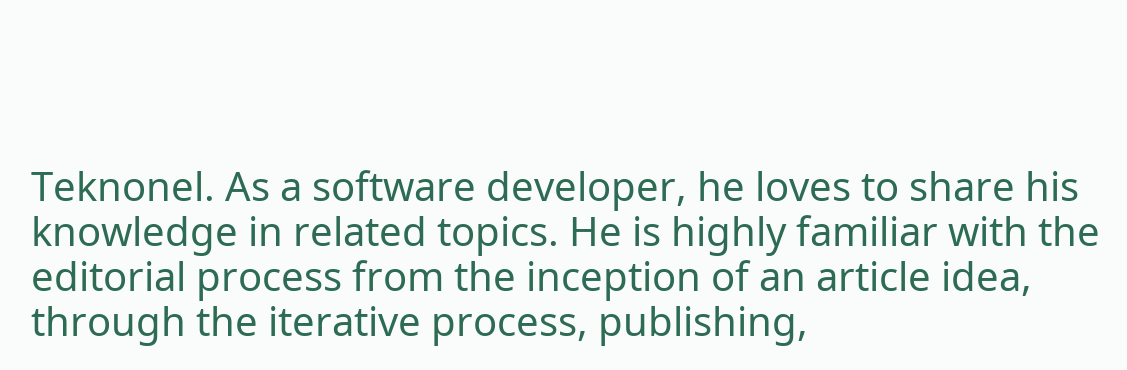Teknonel. As a software developer, he loves to share his knowledge in related topics. He is highly familiar with the editorial process from the inception of an article idea, through the iterative process, publishing,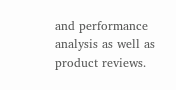and performance analysis as well as product reviews.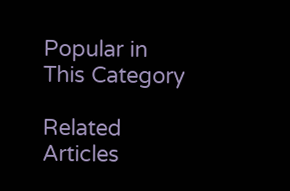Popular in This Category

Related Articles